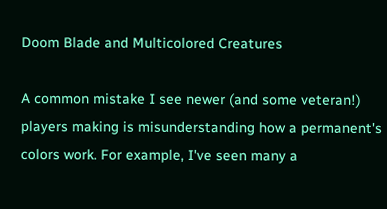Doom Blade and Multicolored Creatures

A common mistake I see newer (and some veteran!) players making is misunderstanding how a permanent's colors work. For example, I've seen many a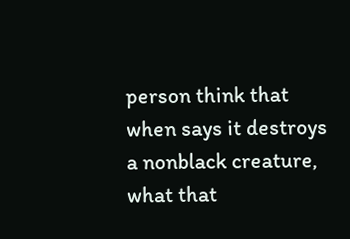person think that when says it destroys a nonblack creature, what that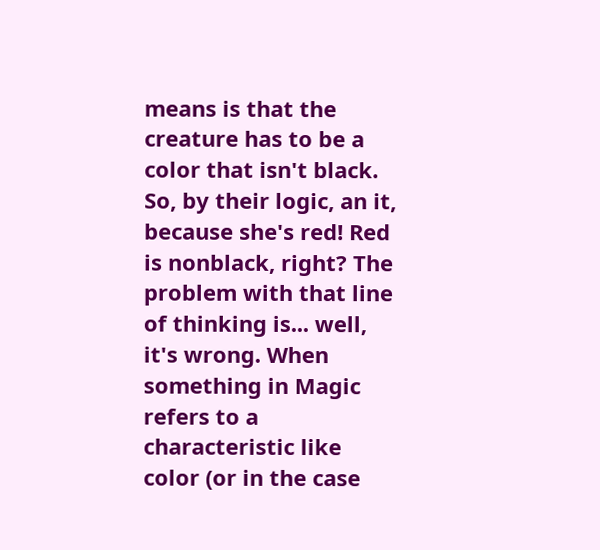means is that the creature has to be a color that isn't black. So, by their logic, an it, because she's red! Red is nonblack, right? The problem with that line of thinking is... well, it's wrong. When something in Magic refers to a characteristic like color (or in the case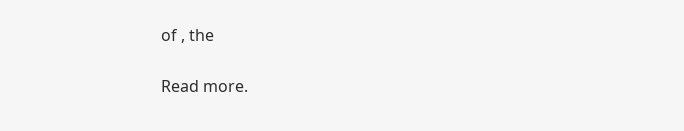of , the

Read more.